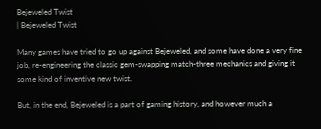Bejeweled Twist
| Bejeweled Twist

Many games have tried to go up against Bejeweled, and some have done a very fine job, re-engineering the classic gem-swapping match-three mechanics and giving it some kind of inventive new twist.

But, in the end, Bejeweled is a part of gaming history, and however much a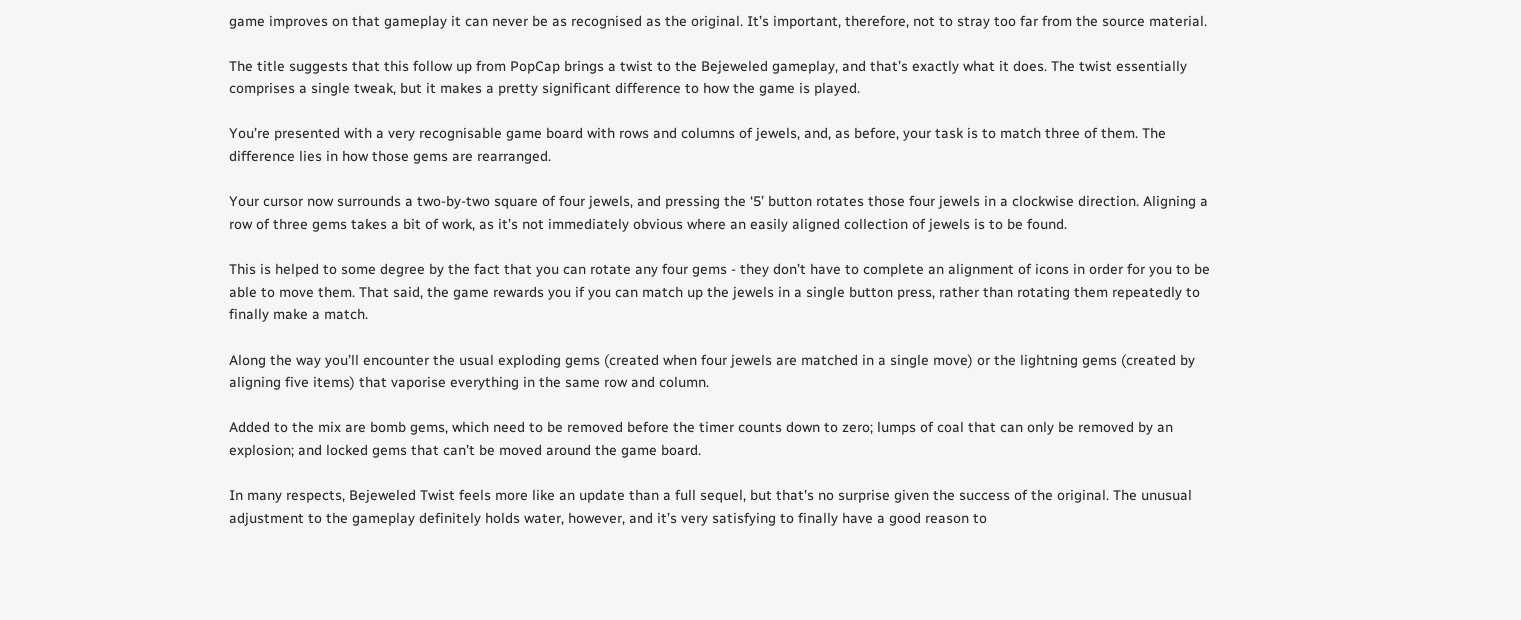game improves on that gameplay it can never be as recognised as the original. It’s important, therefore, not to stray too far from the source material.

The title suggests that this follow up from PopCap brings a twist to the Bejeweled gameplay, and that’s exactly what it does. The twist essentially comprises a single tweak, but it makes a pretty significant difference to how the game is played.

You’re presented with a very recognisable game board with rows and columns of jewels, and, as before, your task is to match three of them. The difference lies in how those gems are rearranged.

Your cursor now surrounds a two-by-two square of four jewels, and pressing the ‘5’ button rotates those four jewels in a clockwise direction. Aligning a row of three gems takes a bit of work, as it’s not immediately obvious where an easily aligned collection of jewels is to be found.

This is helped to some degree by the fact that you can rotate any four gems - they don’t have to complete an alignment of icons in order for you to be able to move them. That said, the game rewards you if you can match up the jewels in a single button press, rather than rotating them repeatedly to finally make a match.

Along the way you’ll encounter the usual exploding gems (created when four jewels are matched in a single move) or the lightning gems (created by aligning five items) that vaporise everything in the same row and column.

Added to the mix are bomb gems, which need to be removed before the timer counts down to zero; lumps of coal that can only be removed by an explosion; and locked gems that can’t be moved around the game board.

In many respects, Bejeweled Twist feels more like an update than a full sequel, but that's no surprise given the success of the original. The unusual adjustment to the gameplay definitely holds water, however, and it’s very satisfying to finally have a good reason to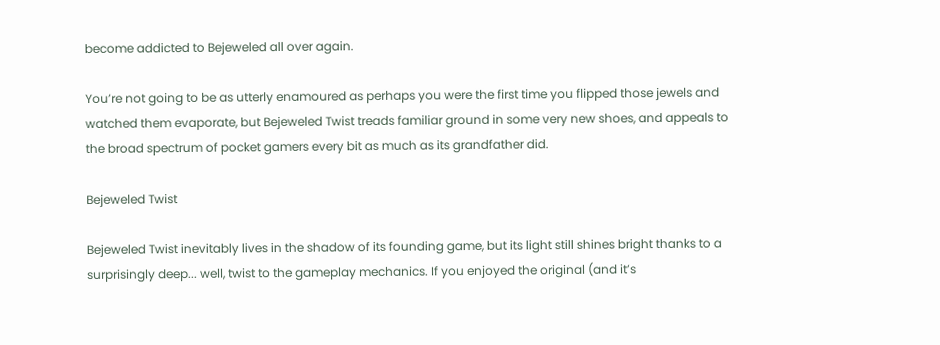become addicted to Bejeweled all over again.

You’re not going to be as utterly enamoured as perhaps you were the first time you flipped those jewels and watched them evaporate, but Bejeweled Twist treads familiar ground in some very new shoes, and appeals to the broad spectrum of pocket gamers every bit as much as its grandfather did.

Bejeweled Twist

Bejeweled Twist inevitably lives in the shadow of its founding game, but its light still shines bright thanks to a surprisingly deep... well, twist to the gameplay mechanics. If you enjoyed the original (and it’s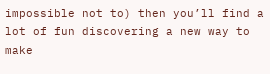impossible not to) then you’ll find a lot of fun discovering a new way to make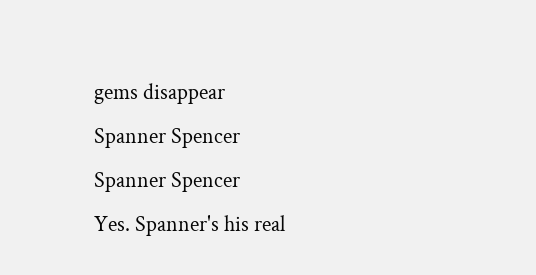gems disappear
Spanner Spencer
Spanner Spencer
Yes. Spanner's his real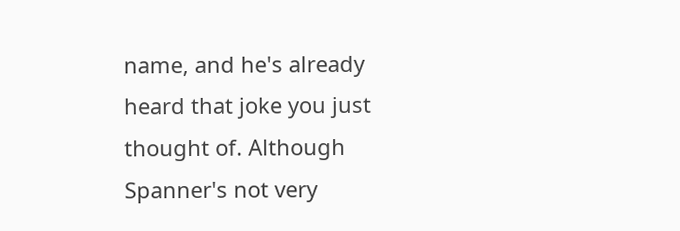name, and he's already heard that joke you just thought of. Although Spanner's not very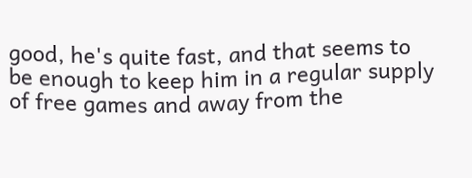good, he's quite fast, and that seems to be enough to keep him in a regular supply of free games and away from the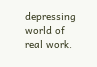depressing world of real work.